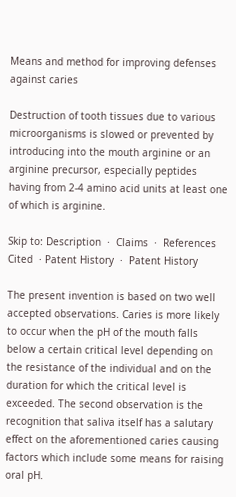Means and method for improving defenses against caries

Destruction of tooth tissues due to various microorganisms is slowed or prevented by introducing into the mouth arginine or an arginine precursor, especially peptides having from 2-4 amino acid units at least one of which is arginine.

Skip to: Description  ·  Claims  ·  References Cited  · Patent History  ·  Patent History

The present invention is based on two well accepted observations. Caries is more likely to occur when the pH of the mouth falls below a certain critical level depending on the resistance of the individual and on the duration for which the critical level is exceeded. The second observation is the recognition that saliva itself has a salutary effect on the aforementioned caries causing factors which include some means for raising oral pH.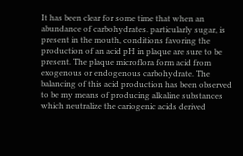It has been clear for some time that when an abundance of carbohydrates. particularly sugar, is present in the mouth, conditions favoring the production of an acid pH in plaque are sure to be present. The plaque microflora form acid from exogenous or endogenous carbohydrate. The balancing of this acid production has been observed to be my means of producing alkaline substances which neutralize the cariogenic acids derived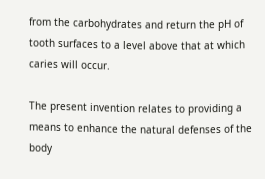from the carbohydrates and return the pH of tooth surfaces to a level above that at which caries will occur.

The present invention relates to providing a means to enhance the natural defenses of the body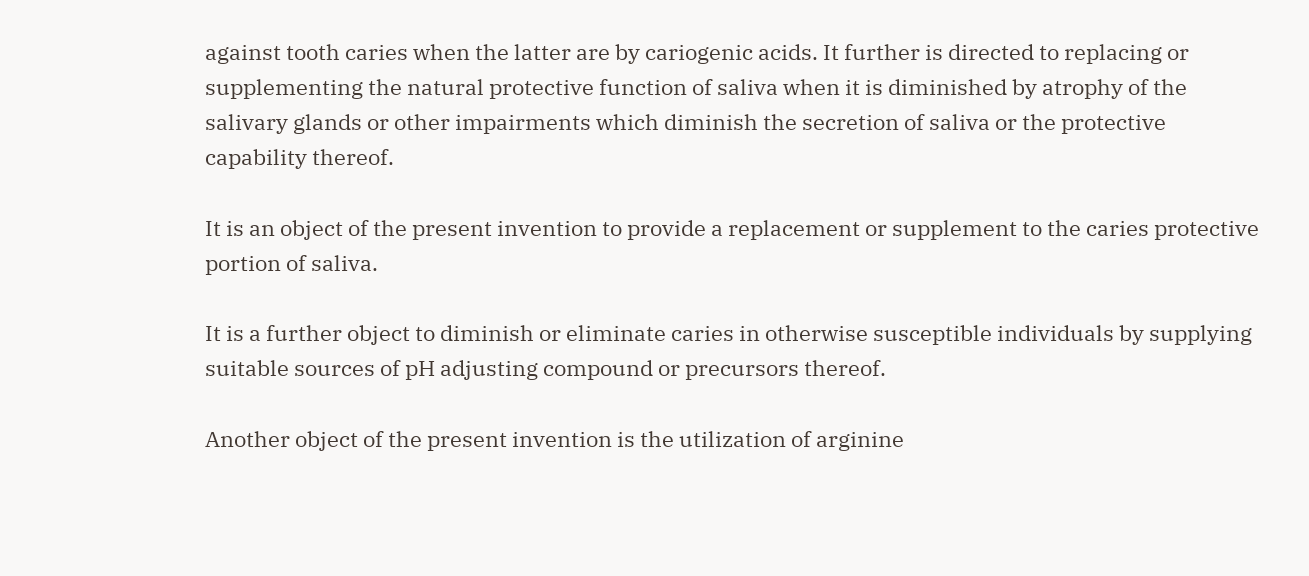against tooth caries when the latter are by cariogenic acids. It further is directed to replacing or supplementing the natural protective function of saliva when it is diminished by atrophy of the salivary glands or other impairments which diminish the secretion of saliva or the protective capability thereof.

It is an object of the present invention to provide a replacement or supplement to the caries protective portion of saliva.

It is a further object to diminish or eliminate caries in otherwise susceptible individuals by supplying suitable sources of pH adjusting compound or precursors thereof.

Another object of the present invention is the utilization of arginine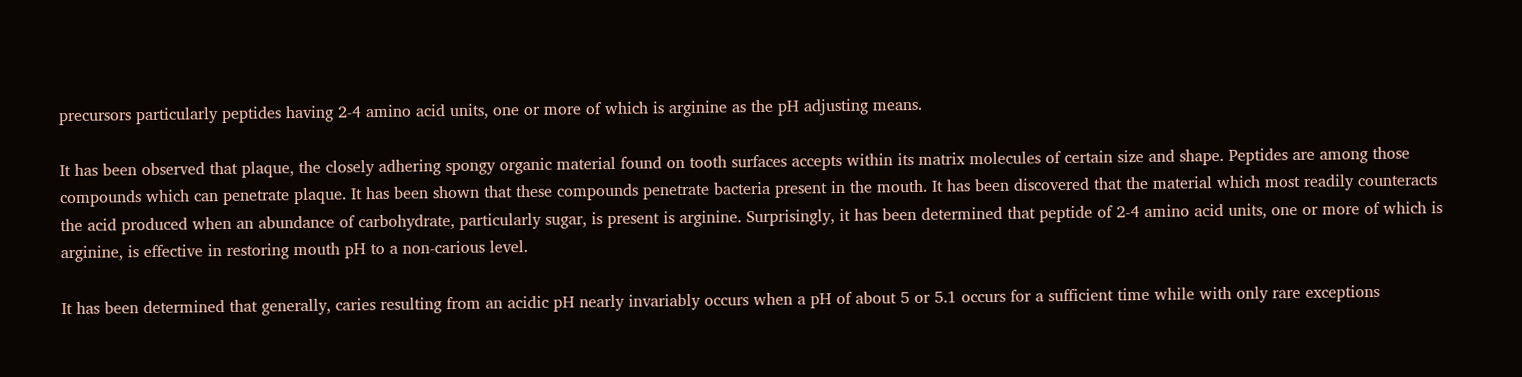precursors particularly peptides having 2-4 amino acid units, one or more of which is arginine as the pH adjusting means.

It has been observed that plaque, the closely adhering spongy organic material found on tooth surfaces accepts within its matrix molecules of certain size and shape. Peptides are among those compounds which can penetrate plaque. It has been shown that these compounds penetrate bacteria present in the mouth. It has been discovered that the material which most readily counteracts the acid produced when an abundance of carbohydrate, particularly sugar, is present is arginine. Surprisingly, it has been determined that peptide of 2-4 amino acid units, one or more of which is arginine, is effective in restoring mouth pH to a non-carious level.

It has been determined that generally, caries resulting from an acidic pH nearly invariably occurs when a pH of about 5 or 5.1 occurs for a sufficient time while with only rare exceptions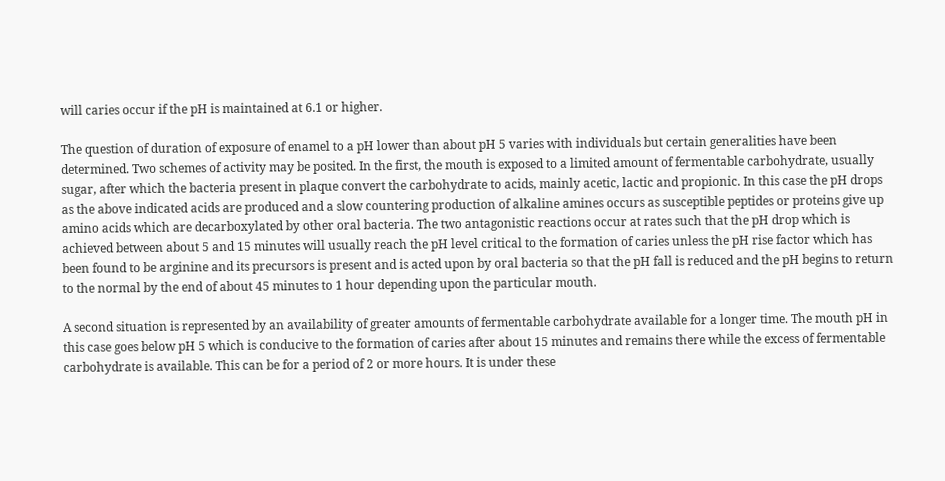will caries occur if the pH is maintained at 6.1 or higher.

The question of duration of exposure of enamel to a pH lower than about pH 5 varies with individuals but certain generalities have been determined. Two schemes of activity may be posited. In the first, the mouth is exposed to a limited amount of fermentable carbohydrate, usually sugar, after which the bacteria present in plaque convert the carbohydrate to acids, mainly acetic, lactic and propionic. In this case the pH drops as the above indicated acids are produced and a slow countering production of alkaline amines occurs as susceptible peptides or proteins give up amino acids which are decarboxylated by other oral bacteria. The two antagonistic reactions occur at rates such that the pH drop which is achieved between about 5 and 15 minutes will usually reach the pH level critical to the formation of caries unless the pH rise factor which has been found to be arginine and its precursors is present and is acted upon by oral bacteria so that the pH fall is reduced and the pH begins to return to the normal by the end of about 45 minutes to 1 hour depending upon the particular mouth.

A second situation is represented by an availability of greater amounts of fermentable carbohydrate available for a longer time. The mouth pH in this case goes below pH 5 which is conducive to the formation of caries after about 15 minutes and remains there while the excess of fermentable carbohydrate is available. This can be for a period of 2 or more hours. It is under these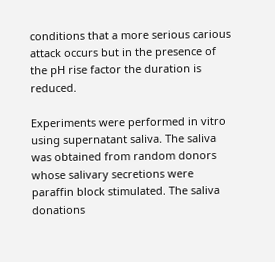conditions that a more serious carious attack occurs but in the presence of the pH rise factor the duration is reduced.

Experiments were performed in vitro using supernatant saliva. The saliva was obtained from random donors whose salivary secretions were paraffin block stimulated. The saliva donations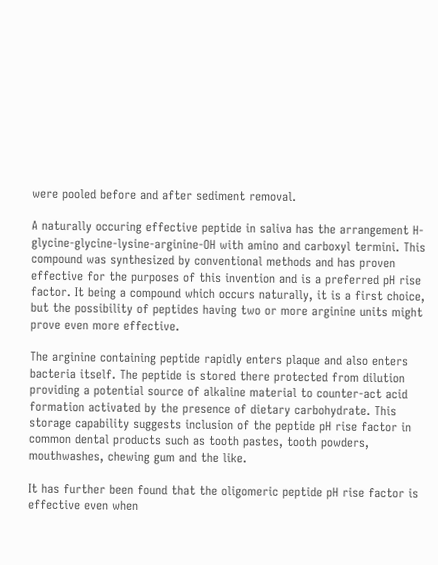were pooled before and after sediment removal.

A naturally occuring effective peptide in saliva has the arrangement H-glycine-glycine-lysine-arginine-OH with amino and carboxyl termini. This compound was synthesized by conventional methods and has proven effective for the purposes of this invention and is a preferred pH rise factor. It being a compound which occurs naturally, it is a first choice, but the possibility of peptides having two or more arginine units might prove even more effective.

The arginine containing peptide rapidly enters plaque and also enters bacteria itself. The peptide is stored there protected from dilution providing a potential source of alkaline material to counter-act acid formation activated by the presence of dietary carbohydrate. This storage capability suggests inclusion of the peptide pH rise factor in common dental products such as tooth pastes, tooth powders, mouthwashes, chewing gum and the like.

It has further been found that the oligomeric peptide pH rise factor is effective even when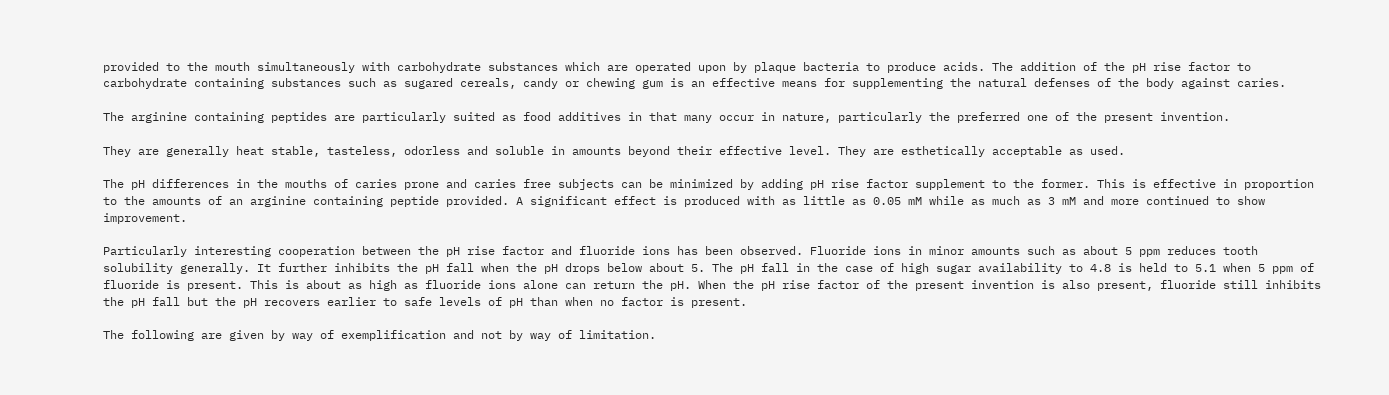provided to the mouth simultaneously with carbohydrate substances which are operated upon by plaque bacteria to produce acids. The addition of the pH rise factor to carbohydrate containing substances such as sugared cereals, candy or chewing gum is an effective means for supplementing the natural defenses of the body against caries.

The arginine containing peptides are particularly suited as food additives in that many occur in nature, particularly the preferred one of the present invention.

They are generally heat stable, tasteless, odorless and soluble in amounts beyond their effective level. They are esthetically acceptable as used.

The pH differences in the mouths of caries prone and caries free subjects can be minimized by adding pH rise factor supplement to the former. This is effective in proportion to the amounts of an arginine containing peptide provided. A significant effect is produced with as little as 0.05 mM while as much as 3 mM and more continued to show improvement.

Particularly interesting cooperation between the pH rise factor and fluoride ions has been observed. Fluoride ions in minor amounts such as about 5 ppm reduces tooth solubility generally. It further inhibits the pH fall when the pH drops below about 5. The pH fall in the case of high sugar availability to 4.8 is held to 5.1 when 5 ppm of fluoride is present. This is about as high as fluoride ions alone can return the pH. When the pH rise factor of the present invention is also present, fluoride still inhibits the pH fall but the pH recovers earlier to safe levels of pH than when no factor is present.

The following are given by way of exemplification and not by way of limitation.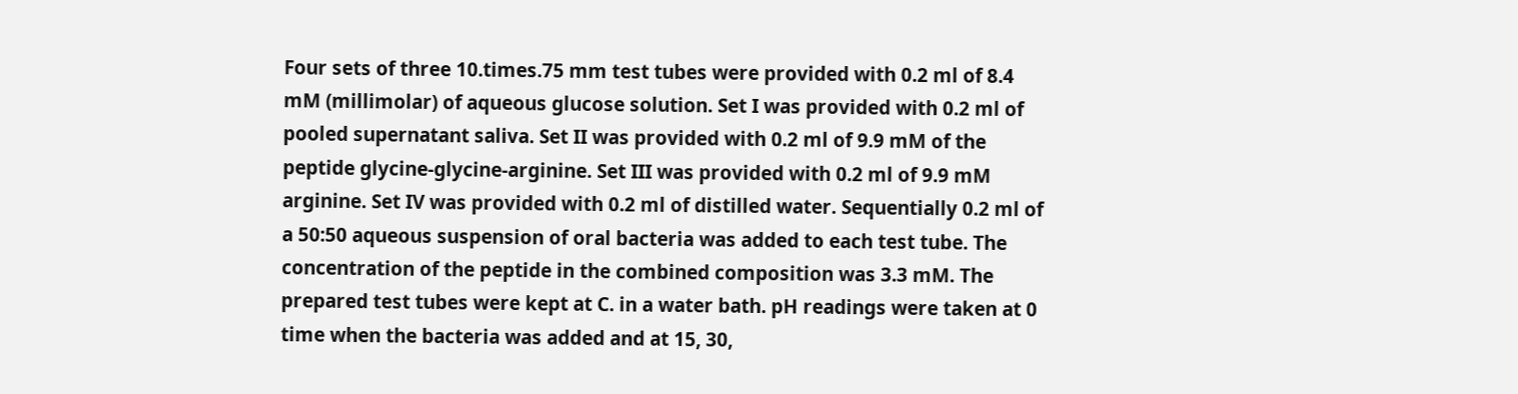Four sets of three 10.times.75 mm test tubes were provided with 0.2 ml of 8.4 mM (millimolar) of aqueous glucose solution. Set I was provided with 0.2 ml of pooled supernatant saliva. Set II was provided with 0.2 ml of 9.9 mM of the peptide glycine-glycine-arginine. Set III was provided with 0.2 ml of 9.9 mM arginine. Set IV was provided with 0.2 ml of distilled water. Sequentially 0.2 ml of a 50:50 aqueous suspension of oral bacteria was added to each test tube. The concentration of the peptide in the combined composition was 3.3 mM. The prepared test tubes were kept at C. in a water bath. pH readings were taken at 0 time when the bacteria was added and at 15, 30,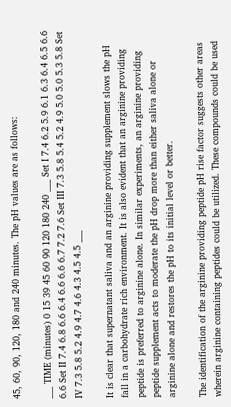45, 60, 90, 120, 180 and 240 minutes. The pH values are as follows:

___ TIME (minutes) 0 15 39 45 60 90 120 180 240 ___ Set I 7.4 6.2 5.9 6.1 6.3 6.4 6.5 6.6 6.6 Set II 7.4 6.8 6.6 6.4 6.6 6.6 6.7 7.2 7.6 Set III 7.3 5.8 5.4 5.2 4.9 5.0 5.0 5.3 5.8 Set IV 7.3 5.8 5.2 4.9 4.7 4.6 4.3 4.5 4.5 ___

It is clear that supernatant saliva and an arginine providing supplement slows the pH fall in a carbohydrate rich environment. It is also evident that an arginine providing peptide is preferred to arginine alone. In similar experiments, an arginine providing peptide supplement acts to moderate the pH drop more than either saliva alone or arginine alone and restores the pH to its initial level or better.

The identification of the arginine providing peptide pH rise factor suggests other areas wherein arginine containing peptides could be utilized. These compounds could be used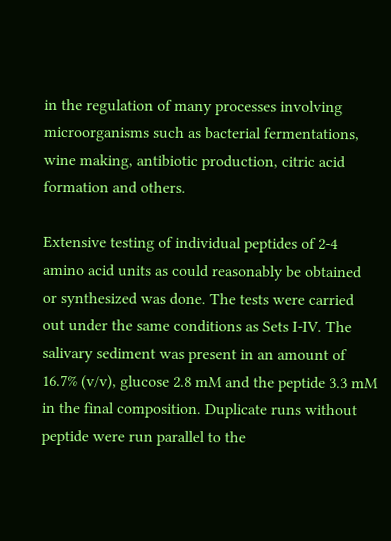in the regulation of many processes involving microorganisms such as bacterial fermentations, wine making, antibiotic production, citric acid formation and others.

Extensive testing of individual peptides of 2-4 amino acid units as could reasonably be obtained or synthesized was done. The tests were carried out under the same conditions as Sets I-IV. The salivary sediment was present in an amount of 16.7% (v/v), glucose 2.8 mM and the peptide 3.3 mM in the final composition. Duplicate runs without peptide were run parallel to the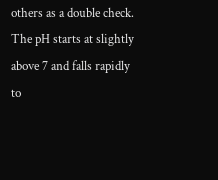others as a double check. The pH starts at slightly above 7 and falls rapidly to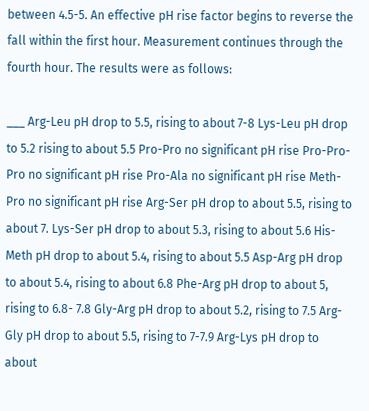between 4.5-5. An effective pH rise factor begins to reverse the fall within the first hour. Measurement continues through the fourth hour. The results were as follows:

___ Arg-Leu pH drop to 5.5, rising to about 7-8 Lys-Leu pH drop to 5.2 rising to about 5.5 Pro-Pro no significant pH rise Pro-Pro-Pro no significant pH rise Pro-Ala no significant pH rise Meth-Pro no significant pH rise Arg-Ser pH drop to about 5.5, rising to about 7. Lys-Ser pH drop to about 5.3, rising to about 5.6 His-Meth pH drop to about 5.4, rising to about 5.5 Asp-Arg pH drop to about 5.4, rising to about 6.8 Phe-Arg pH drop to about 5, rising to 6.8- 7.8 Gly-Arg pH drop to about 5.2, rising to 7.5 Arg-Gly pH drop to about 5.5, rising to 7-7.9 Arg-Lys pH drop to about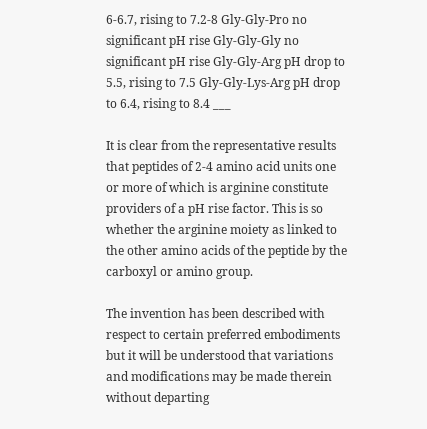6-6.7, rising to 7.2-8 Gly-Gly-Pro no significant pH rise Gly-Gly-Gly no significant pH rise Gly-Gly-Arg pH drop to 5.5, rising to 7.5 Gly-Gly-Lys-Arg pH drop to 6.4, rising to 8.4 ___

It is clear from the representative results that peptides of 2-4 amino acid units one or more of which is arginine constitute providers of a pH rise factor. This is so whether the arginine moiety as linked to the other amino acids of the peptide by the carboxyl or amino group.

The invention has been described with respect to certain preferred embodiments but it will be understood that variations and modifications may be made therein without departing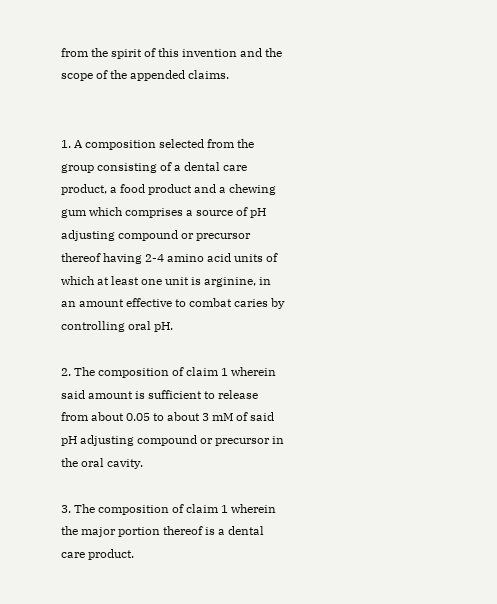from the spirit of this invention and the scope of the appended claims.


1. A composition selected from the group consisting of a dental care product, a food product and a chewing gum which comprises a source of pH adjusting compound or precursor thereof having 2-4 amino acid units of which at least one unit is arginine, in an amount effective to combat caries by controlling oral pH.

2. The composition of claim 1 wherein said amount is sufficient to release from about 0.05 to about 3 mM of said pH adjusting compound or precursor in the oral cavity.

3. The composition of claim 1 wherein the major portion thereof is a dental care product.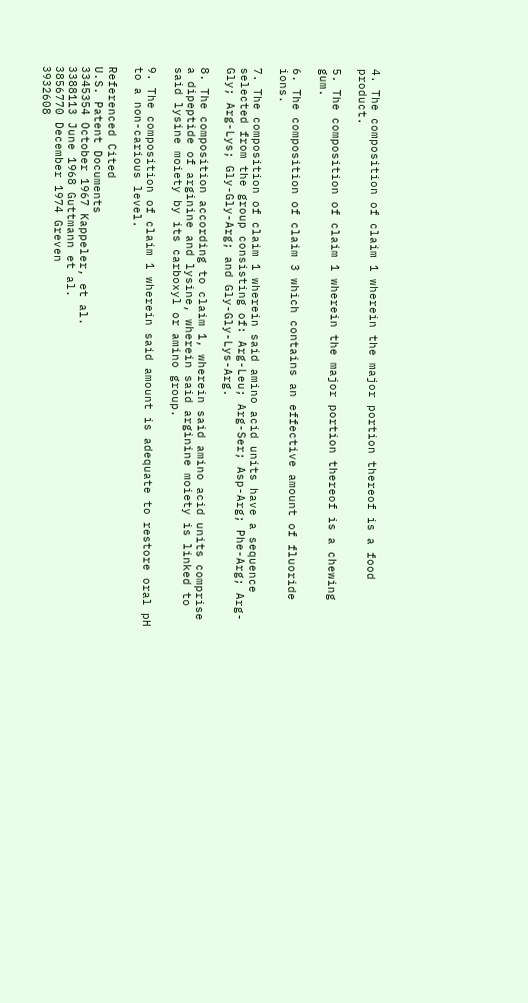4. The composition of claim 1 wherein the major portion thereof is a food product.

5. The composition of claim 1 wherein the major portion thereof is a chewing gum.

6. The composition of claim 3 which contains an effective amount of fluoride ions.

7. The composition of claim 1 wherein said amino acid units have a sequence selected from the group consisting of: Arg-Leu; Arg-Ser; Asp-Arg; Phe-Arg; Arg-Gly; Arg-Lys; Gly-Gly-Arg; and Gly-Gly-Lys-Arg.

8. The composition according to claim 1, wherein said amino acid units comprise a dipeptide of arginine and lysine, wherein said arginine moiety is linked to said lysine moiety by its carboxyl or amino group.

9. The composition of claim 1 wherein said amount is adequate to restore oral pH to a non-carious level.

Referenced Cited
U.S. Patent Documents
3345354 October 1967 Kappeler, et al.
3388113 June 1968 Guttmann et al.
3856770 December 1974 Greven
3932608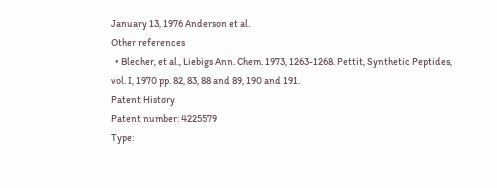January 13, 1976 Anderson et al.
Other references
  • Blecher, et al., Liebigs Ann. Chem. 1973, 1263-1268. Pettit, Synthetic Peptides, vol. I, 1970 pp. 82, 83, 88 and 89, 190 and 191.
Patent History
Patent number: 4225579
Type: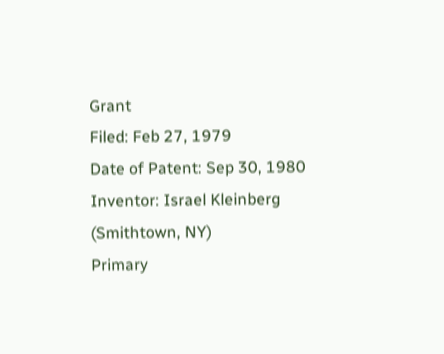Grant
Filed: Feb 27, 1979
Date of Patent: Sep 30, 1980
Inventor: Israel Kleinberg (Smithtown, NY)
Primary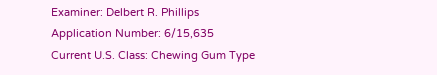Examiner: Delbert R. Phillips
Application Number: 6/15,635
Current U.S. Class: Chewing Gum Type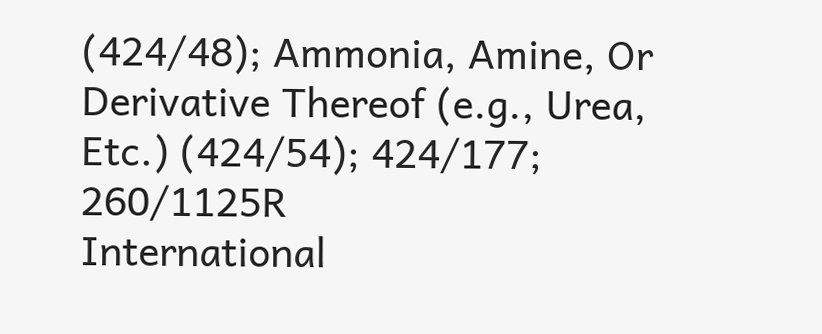(424/48); Ammonia, Amine, Or Derivative Thereof (e.g., Urea, Etc.) (424/54); 424/177; 260/1125R
International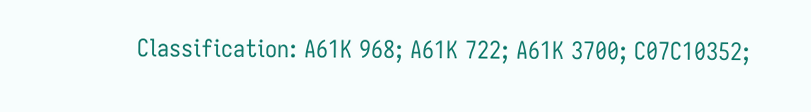Classification: A61K 968; A61K 722; A61K 3700; C07C10352;